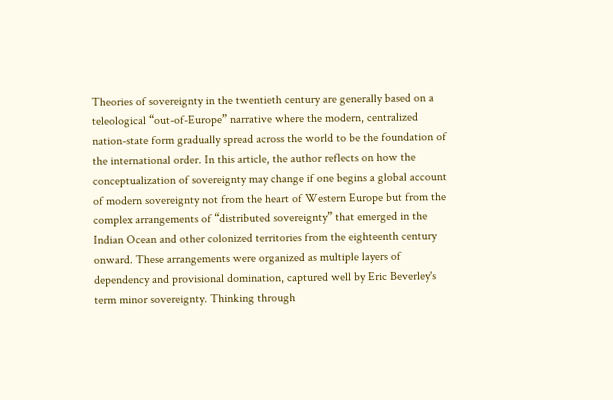Theories of sovereignty in the twentieth century are generally based on a teleological “out-of-Europe” narrative where the modern, centralized nation-state form gradually spread across the world to be the foundation of the international order. In this article, the author reflects on how the conceptualization of sovereignty may change if one begins a global account of modern sovereignty not from the heart of Western Europe but from the complex arrangements of “distributed sovereignty” that emerged in the Indian Ocean and other colonized territories from the eighteenth century onward. These arrangements were organized as multiple layers of dependency and provisional domination, captured well by Eric Beverley's term minor sovereignty. Thinking through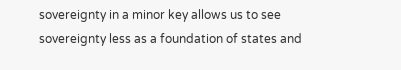sovereignty in a minor key allows us to see sovereignty less as a foundation of states and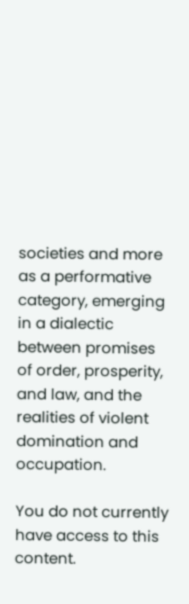societies and more as a performative category, emerging in a dialectic between promises of order, prosperity, and law, and the realities of violent domination and occupation.

You do not currently have access to this content.